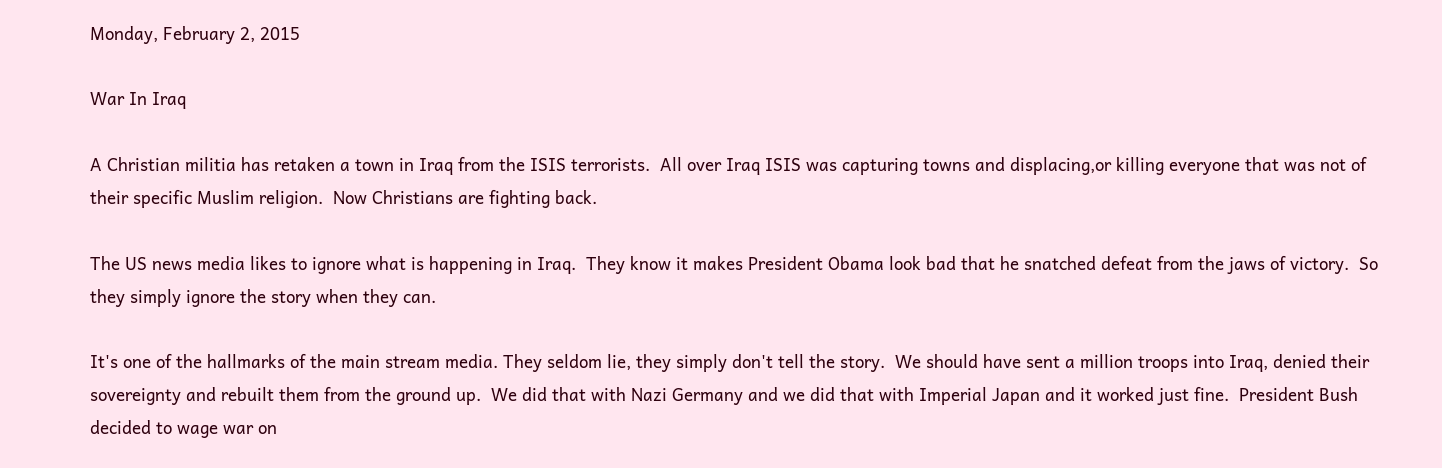Monday, February 2, 2015

War In Iraq

A Christian militia has retaken a town in Iraq from the ISIS terrorists.  All over Iraq ISIS was capturing towns and displacing,or killing everyone that was not of their specific Muslim religion.  Now Christians are fighting back.

The US news media likes to ignore what is happening in Iraq.  They know it makes President Obama look bad that he snatched defeat from the jaws of victory.  So they simply ignore the story when they can.

It's one of the hallmarks of the main stream media. They seldom lie, they simply don't tell the story.  We should have sent a million troops into Iraq, denied their sovereignty and rebuilt them from the ground up.  We did that with Nazi Germany and we did that with Imperial Japan and it worked just fine.  President Bush decided to wage war on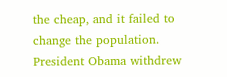the cheap, and it failed to change the population.  President Obama withdrew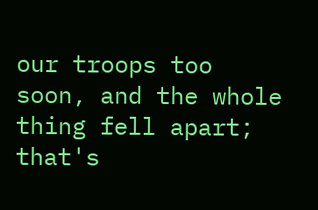our troops too soon, and the whole thing fell apart; that's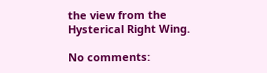the view from the Hysterical Right Wing.

No comments: